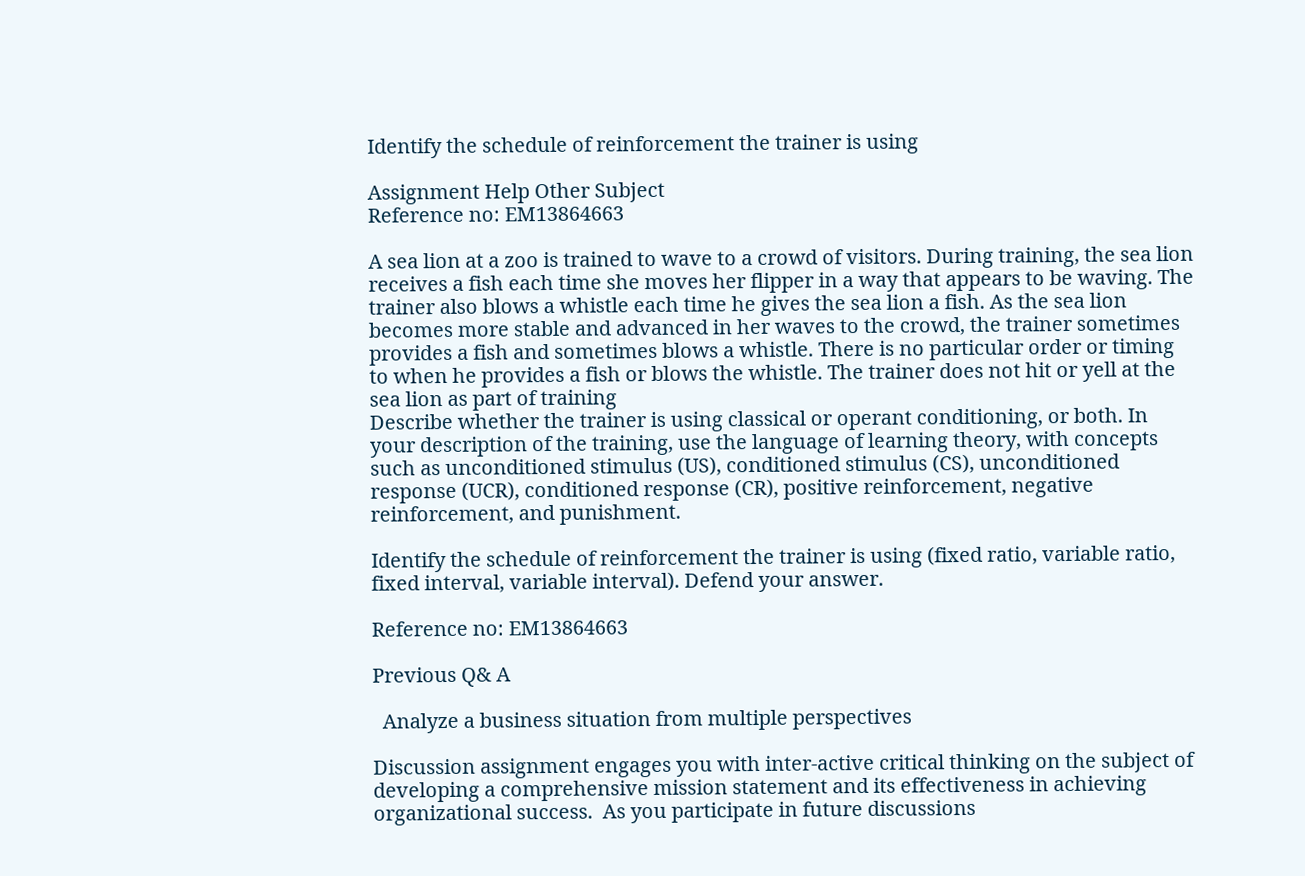Identify the schedule of reinforcement the trainer is using

Assignment Help Other Subject
Reference no: EM13864663

A sea lion at a zoo is trained to wave to a crowd of visitors. During training, the sea lion receives a fish each time she moves her flipper in a way that appears to be waving. The trainer also blows a whistle each time he gives the sea lion a fish. As the sea lion becomes more stable and advanced in her waves to the crowd, the trainer sometimes provides a fish and sometimes blows a whistle. There is no particular order or timing to when he provides a fish or blows the whistle. The trainer does not hit or yell at the sea lion as part of training
Describe whether the trainer is using classical or operant conditioning, or both. In your description of the training, use the language of learning theory, with concepts such as unconditioned stimulus (US), conditioned stimulus (CS), unconditioned response (UCR), conditioned response (CR), positive reinforcement, negative reinforcement, and punishment.

Identify the schedule of reinforcement the trainer is using (fixed ratio, variable ratio, fixed interval, variable interval). Defend your answer.

Reference no: EM13864663

Previous Q& A

  Analyze a business situation from multiple perspectives

Discussion assignment engages you with inter-active critical thinking on the subject of developing a comprehensive mission statement and its effectiveness in achieving organizational success.  As you participate in future discussions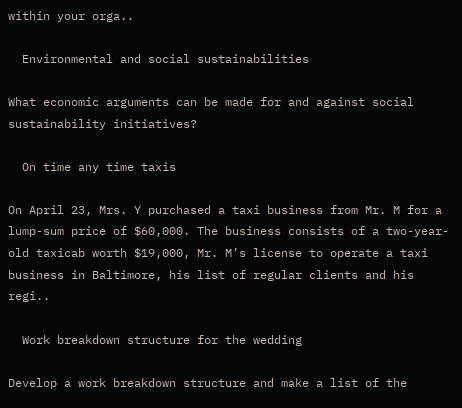within your orga..

  Environmental and social sustainabilities

What economic arguments can be made for and against social sustainability initiatives?

  On time any time taxis

On April 23, Mrs. Y purchased a taxi business from Mr. M for a lump-sum price of $60,000. The business consists of a two-year-old taxicab worth $19,000, Mr. M’s license to operate a taxi business in Baltimore, his list of regular clients and his regi..

  Work breakdown structure for the wedding

Develop a work breakdown structure and make a list of the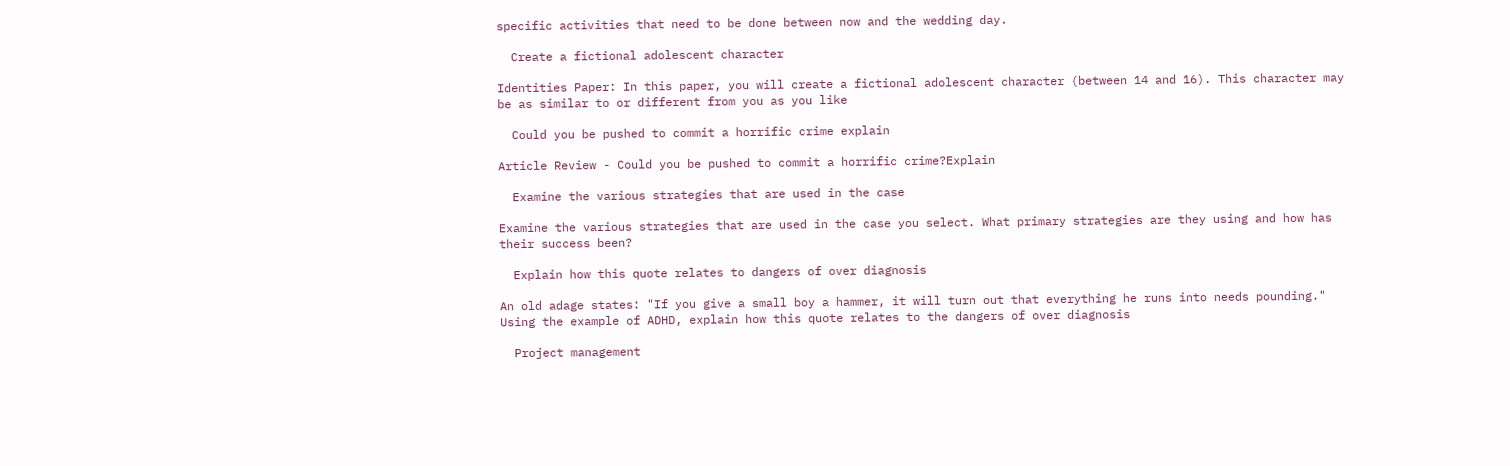specific activities that need to be done between now and the wedding day.

  Create a fictional adolescent character

Identities Paper: In this paper, you will create a fictional adolescent character (between 14 and 16). This character may be as similar to or different from you as you like

  Could you be pushed to commit a horrific crime explain

Article Review - Could you be pushed to commit a horrific crime?Explain

  Examine the various strategies that are used in the case

Examine the various strategies that are used in the case you select. What primary strategies are they using and how has their success been?

  Explain how this quote relates to dangers of over diagnosis

An old adage states: "If you give a small boy a hammer, it will turn out that everything he runs into needs pounding." Using the example of ADHD, explain how this quote relates to the dangers of over diagnosis

  Project management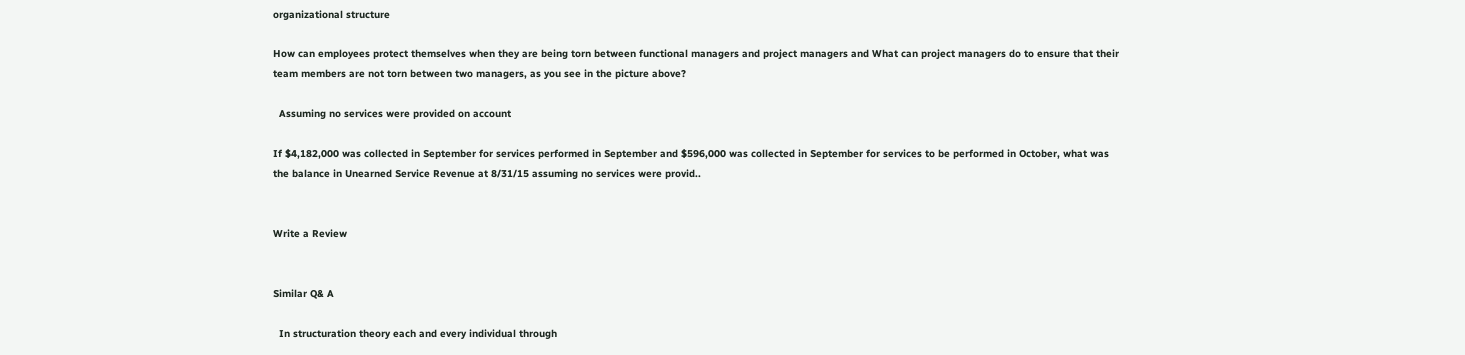organizational structure

How can employees protect themselves when they are being torn between functional managers and project managers and What can project managers do to ensure that their team members are not torn between two managers, as you see in the picture above?

  Assuming no services were provided on account

If $4,182,000 was collected in September for services performed in September and $596,000 was collected in September for services to be performed in October, what was the balance in Unearned Service Revenue at 8/31/15 assuming no services were provid..


Write a Review


Similar Q& A

  In structuration theory each and every individual through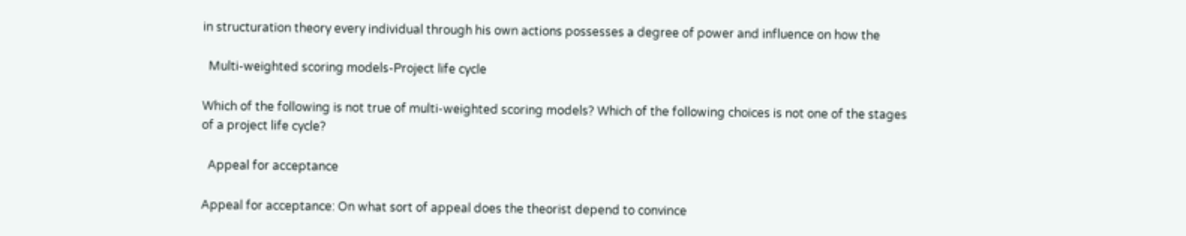in structuration theory every individual through his own actions possesses a degree of power and influence on how the

  Multi-weighted scoring models-Project life cycle

Which of the following is not true of multi-weighted scoring models? Which of the following choices is not one of the stages of a project life cycle?

  Appeal for acceptance

Appeal for acceptance: On what sort of appeal does the theorist depend to convince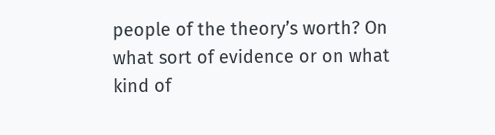people of the theory’s worth? On what sort of evidence or on what kind of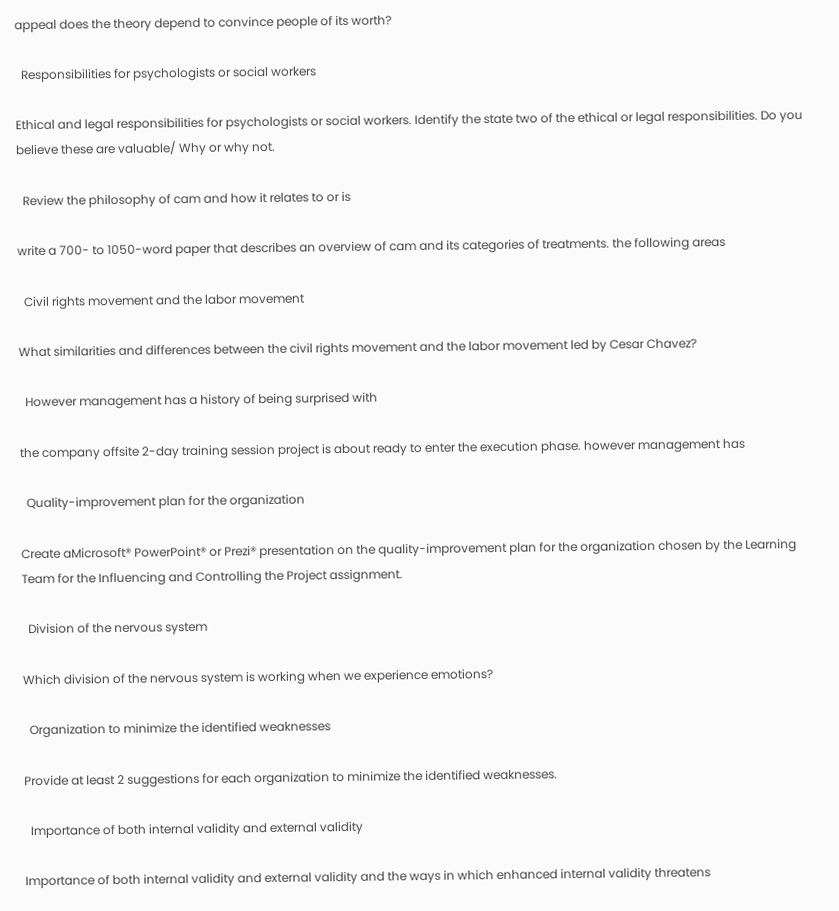appeal does the theory depend to convince people of its worth?

  Responsibilities for psychologists or social workers

Ethical and legal responsibilities for psychologists or social workers. Identify the state two of the ethical or legal responsibilities. Do you believe these are valuable/ Why or why not.

  Review the philosophy of cam and how it relates to or is

write a 700- to 1050-word paper that describes an overview of cam and its categories of treatments. the following areas

  Civil rights movement and the labor movement

What similarities and differences between the civil rights movement and the labor movement led by Cesar Chavez?

  However management has a history of being surprised with

the company offsite 2-day training session project is about ready to enter the execution phase. however management has

  Quality-improvement plan for the organization

Create aMicrosoft® PowerPoint® or Prezi® presentation on the quality-improvement plan for the organization chosen by the Learning Team for the Influencing and Controlling the Project assignment.

  Division of the nervous system

Which division of the nervous system is working when we experience emotions?

  Organization to minimize the identified weaknesses

Provide at least 2 suggestions for each organization to minimize the identified weaknesses.

  Importance of both internal validity and external validity

Importance of both internal validity and external validity and the ways in which enhanced internal validity threatens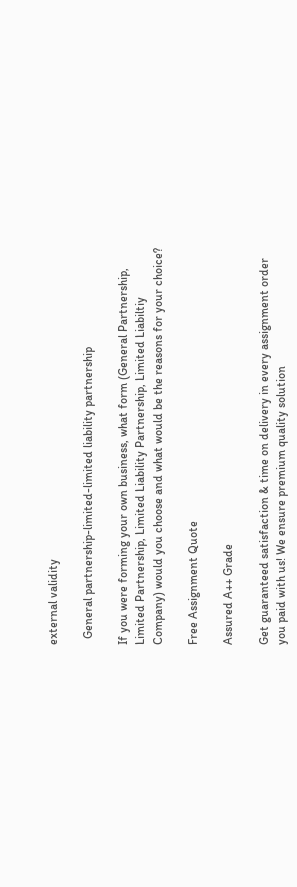external validity

  General partnership-limited-limited liability partnership

If you were forming your own business, what form (General Partnership, Limited Partnership, Limited Liability Partnership, Limited Liabiltiy Company) would you choose and what would be the reasons for your choice?

Free Assignment Quote

Assured A++ Grade

Get guaranteed satisfaction & time on delivery in every assignment order you paid with us! We ensure premium quality solution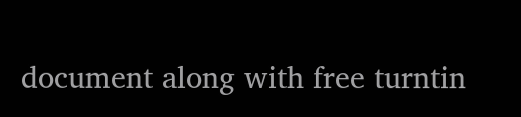document along with free turntin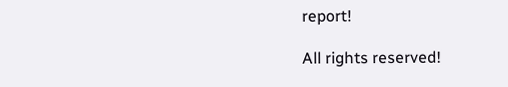report!

All rights reserved!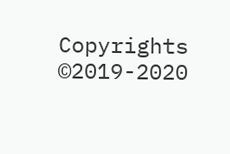Copyrights ©2019-2020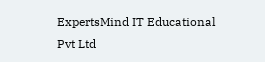ExpertsMind IT Educational Pvt Ltd